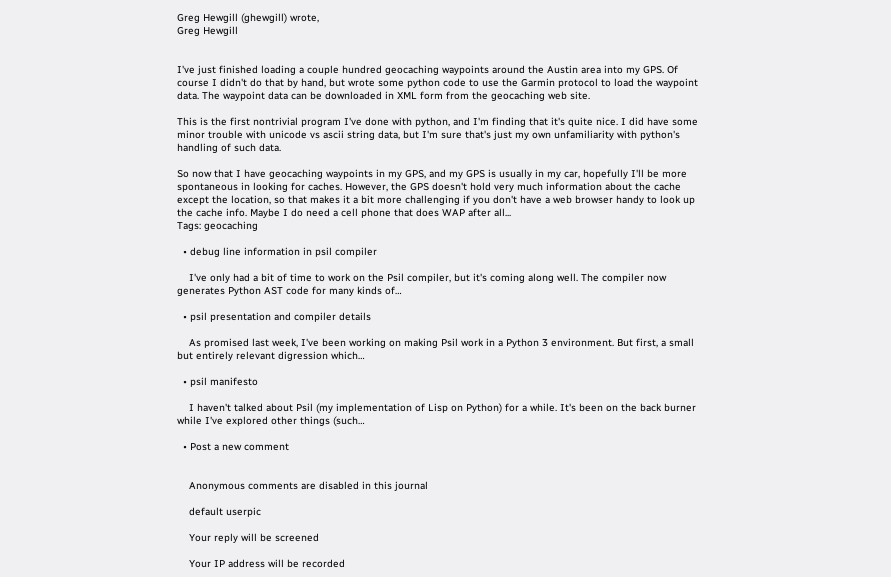Greg Hewgill (ghewgill) wrote,
Greg Hewgill


I've just finished loading a couple hundred geocaching waypoints around the Austin area into my GPS. Of course I didn't do that by hand, but wrote some python code to use the Garmin protocol to load the waypoint data. The waypoint data can be downloaded in XML form from the geocaching web site.

This is the first nontrivial program I've done with python, and I'm finding that it's quite nice. I did have some minor trouble with unicode vs ascii string data, but I'm sure that's just my own unfamiliarity with python's handling of such data.

So now that I have geocaching waypoints in my GPS, and my GPS is usually in my car, hopefully I'll be more spontaneous in looking for caches. However, the GPS doesn't hold very much information about the cache except the location, so that makes it a bit more challenging if you don't have a web browser handy to look up the cache info. Maybe I do need a cell phone that does WAP after all...
Tags: geocaching

  • debug line information in psil compiler

    I've only had a bit of time to work on the Psil compiler, but it's coming along well. The compiler now generates Python AST code for many kinds of…

  • psil presentation and compiler details

    As promised last week, I've been working on making Psil work in a Python 3 environment. But first, a small but entirely relevant digression which…

  • psil manifesto

    I haven't talked about Psil (my implementation of Lisp on Python) for a while. It's been on the back burner while I've explored other things (such…

  • Post a new comment


    Anonymous comments are disabled in this journal

    default userpic

    Your reply will be screened

    Your IP address will be recorded